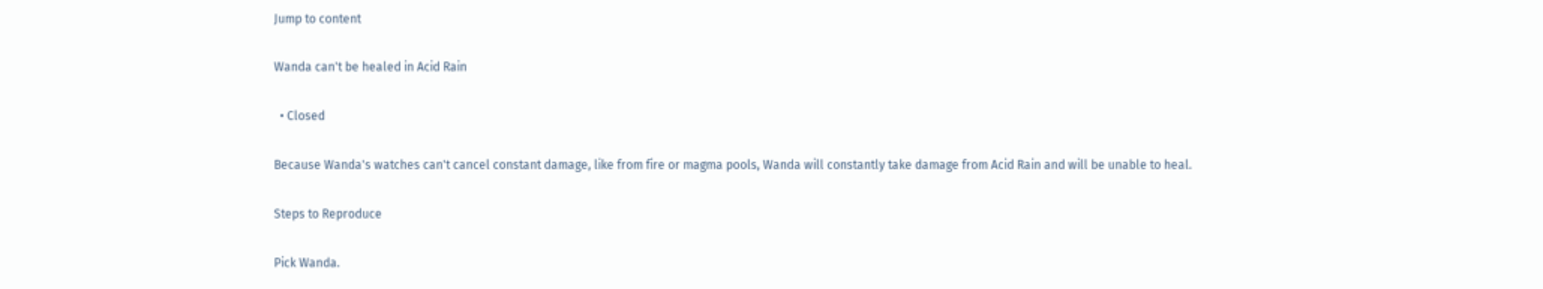Jump to content

Wanda can't be healed in Acid Rain

  • Closed

Because Wanda's watches can't cancel constant damage, like from fire or magma pools, Wanda will constantly take damage from Acid Rain and will be unable to heal.

Steps to Reproduce

Pick Wanda.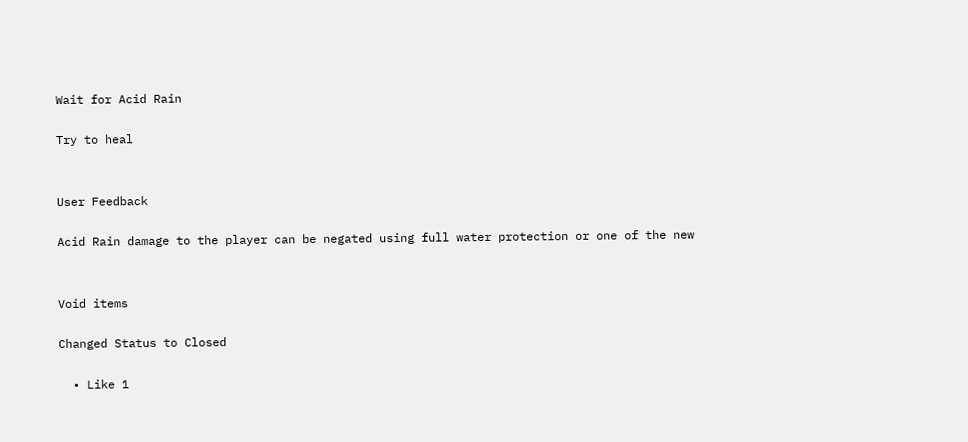Wait for Acid Rain

Try to heal


User Feedback

Acid Rain damage to the player can be negated using full water protection or one of the new


Void items

Changed Status to Closed

  • Like 1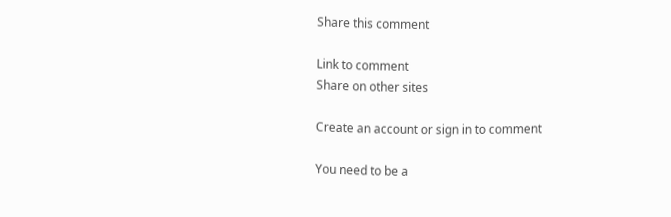Share this comment

Link to comment
Share on other sites

Create an account or sign in to comment

You need to be a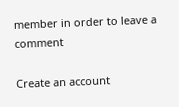member in order to leave a comment

Create an account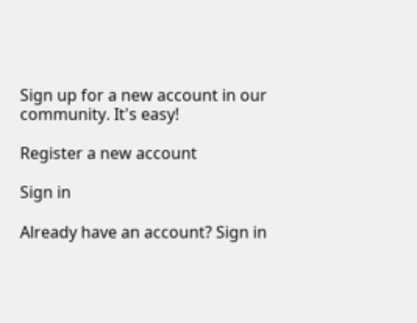Sign up for a new account in our community. It's easy!

Register a new account

Sign in

Already have an account? Sign in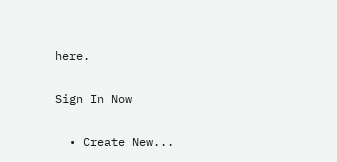here.

Sign In Now

  • Create New...